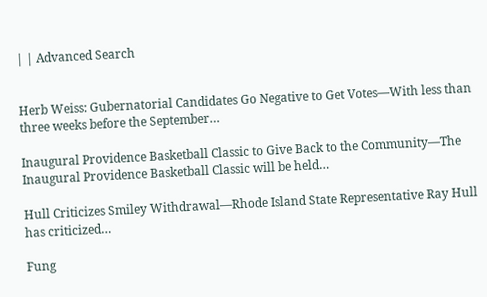| | Advanced Search


Herb Weiss: Gubernatorial Candidates Go Negative to Get Votes—With less than three weeks before the September…

Inaugural Providence Basketball Classic to Give Back to the Community—The Inaugural Providence Basketball Classic will be held…

Hull Criticizes Smiley Withdrawal—Rhode Island State Representative Ray Hull has criticized…

Fung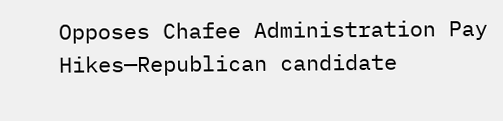Opposes Chafee Administration Pay Hikes—Republican candidate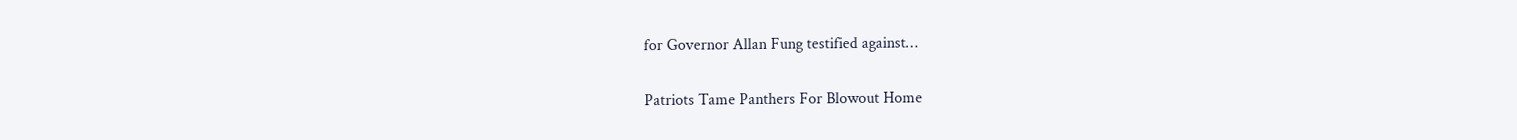for Governor Allan Fung testified against…

Patriots Tame Panthers For Blowout Home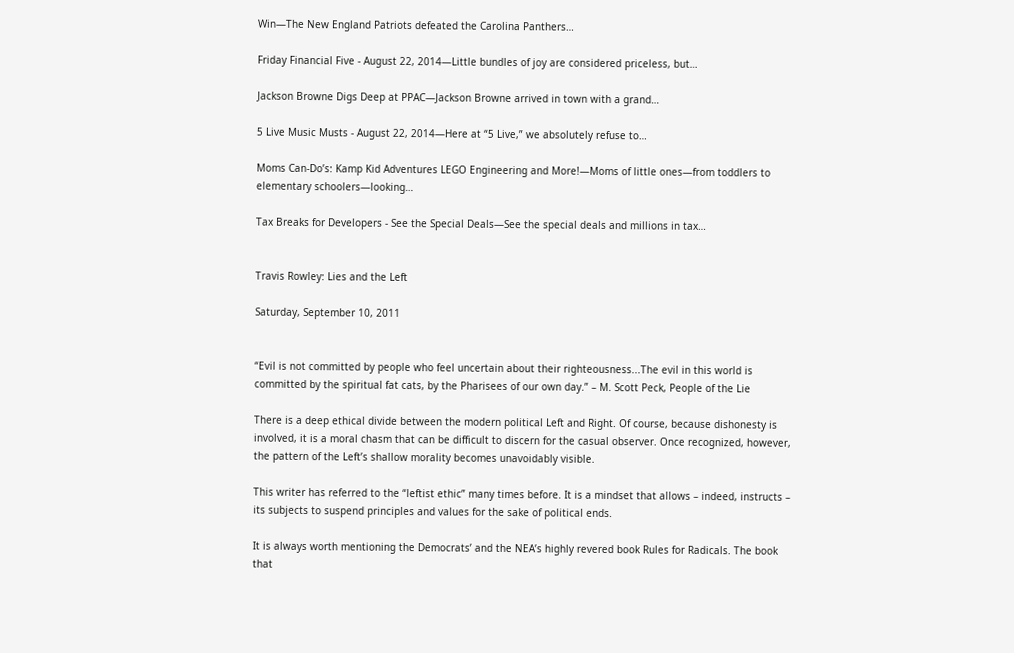Win—The New England Patriots defeated the Carolina Panthers…

Friday Financial Five - August 22, 2014—Little bundles of joy are considered priceless, but…

Jackson Browne Digs Deep at PPAC—Jackson Browne arrived in town with a grand…

5 Live Music Musts - August 22, 2014—Here at “5 Live,” we absolutely refuse to…

Moms Can-Do’s: Kamp Kid Adventures LEGO Engineering and More!—Moms of little ones—from toddlers to elementary schoolers—looking…

Tax Breaks for Developers - See the Special Deals—See the special deals and millions in tax…


Travis Rowley: Lies and the Left

Saturday, September 10, 2011


“Evil is not committed by people who feel uncertain about their righteousness...The evil in this world is committed by the spiritual fat cats, by the Pharisees of our own day.” – M. Scott Peck, People of the Lie

There is a deep ethical divide between the modern political Left and Right. Of course, because dishonesty is involved, it is a moral chasm that can be difficult to discern for the casual observer. Once recognized, however, the pattern of the Left’s shallow morality becomes unavoidably visible.

This writer has referred to the “leftist ethic” many times before. It is a mindset that allows – indeed, instructs – its subjects to suspend principles and values for the sake of political ends.

It is always worth mentioning the Democrats’ and the NEA’s highly revered book Rules for Radicals. The book that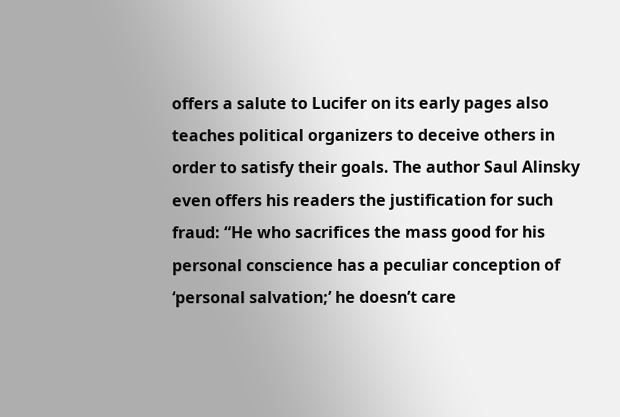offers a salute to Lucifer on its early pages also teaches political organizers to deceive others in order to satisfy their goals. The author Saul Alinsky even offers his readers the justification for such fraud: “He who sacrifices the mass good for his personal conscience has a peculiar conception of ‘personal salvation;’ he doesn’t care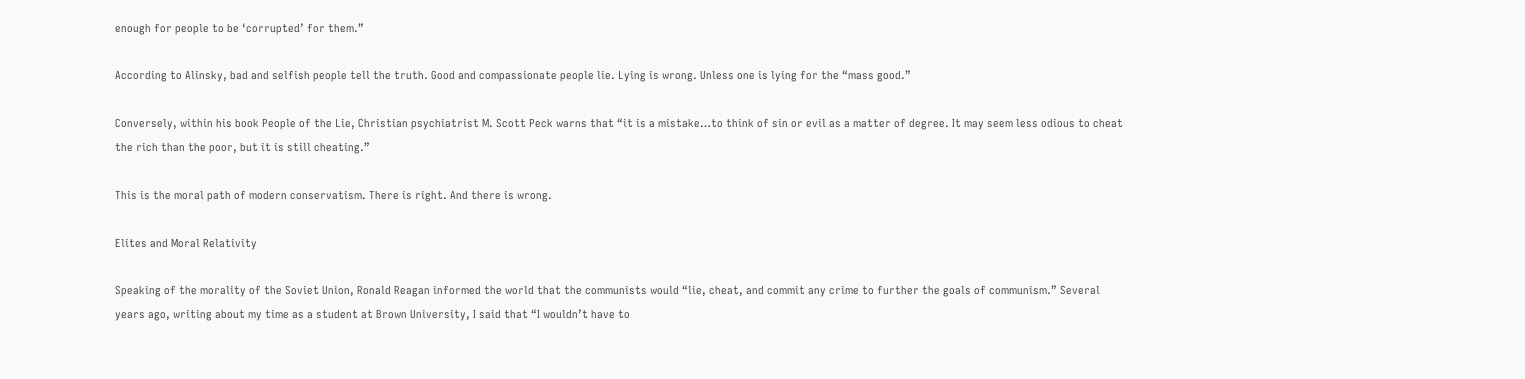enough for people to be ‘corrupted’ for them.”

According to Alinsky, bad and selfish people tell the truth. Good and compassionate people lie. Lying is wrong. Unless one is lying for the “mass good.”

Conversely, within his book People of the Lie, Christian psychiatrist M. Scott Peck warns that “it is a mistake…to think of sin or evil as a matter of degree. It may seem less odious to cheat the rich than the poor, but it is still cheating.”

This is the moral path of modern conservatism. There is right. And there is wrong.

Elites and Moral Relativity

Speaking of the morality of the Soviet Union, Ronald Reagan informed the world that the communists would “lie, cheat, and commit any crime to further the goals of communism.” Several years ago, writing about my time as a student at Brown University, I said that “I wouldn’t have to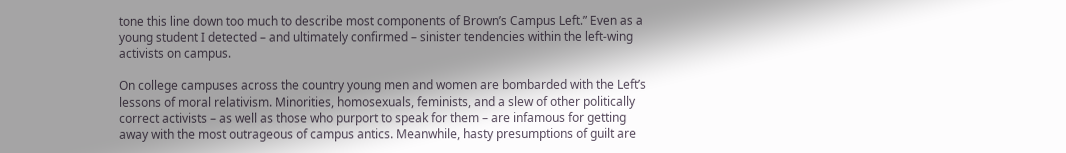tone this line down too much to describe most components of Brown’s Campus Left.” Even as a young student I detected – and ultimately confirmed – sinister tendencies within the left-wing activists on campus.

On college campuses across the country young men and women are bombarded with the Left’s lessons of moral relativism. Minorities, homosexuals, feminists, and a slew of other politically correct activists – as well as those who purport to speak for them – are infamous for getting away with the most outrageous of campus antics. Meanwhile, hasty presumptions of guilt are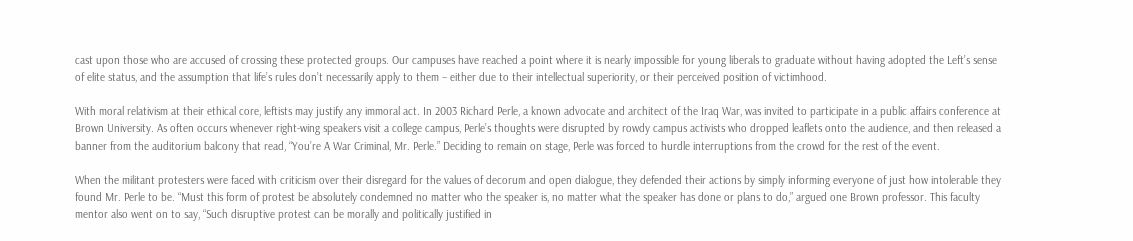cast upon those who are accused of crossing these protected groups. Our campuses have reached a point where it is nearly impossible for young liberals to graduate without having adopted the Left’s sense of elite status, and the assumption that life’s rules don’t necessarily apply to them – either due to their intellectual superiority, or their perceived position of victimhood.

With moral relativism at their ethical core, leftists may justify any immoral act. In 2003 Richard Perle, a known advocate and architect of the Iraq War, was invited to participate in a public affairs conference at Brown University. As often occurs whenever right-wing speakers visit a college campus, Perle’s thoughts were disrupted by rowdy campus activists who dropped leaflets onto the audience, and then released a banner from the auditorium balcony that read, “You’re A War Criminal, Mr. Perle.” Deciding to remain on stage, Perle was forced to hurdle interruptions from the crowd for the rest of the event.

When the militant protesters were faced with criticism over their disregard for the values of decorum and open dialogue, they defended their actions by simply informing everyone of just how intolerable they found Mr. Perle to be. “Must this form of protest be absolutely condemned no matter who the speaker is, no matter what the speaker has done or plans to do,” argued one Brown professor. This faculty mentor also went on to say, “Such disruptive protest can be morally and politically justified in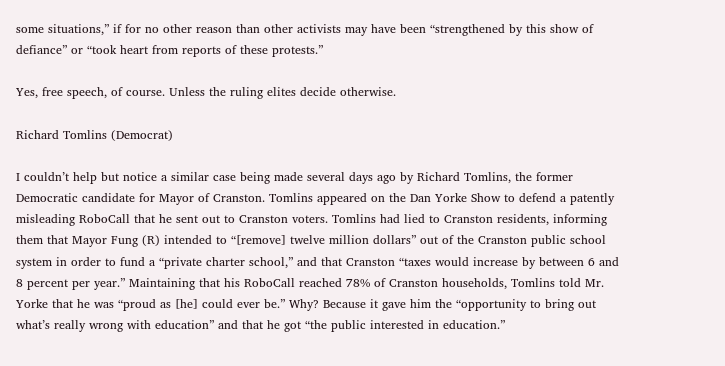some situations,” if for no other reason than other activists may have been “strengthened by this show of defiance” or “took heart from reports of these protests.”

Yes, free speech, of course. Unless the ruling elites decide otherwise.

Richard Tomlins (Democrat)

I couldn’t help but notice a similar case being made several days ago by Richard Tomlins, the former Democratic candidate for Mayor of Cranston. Tomlins appeared on the Dan Yorke Show to defend a patently misleading RoboCall that he sent out to Cranston voters. Tomlins had lied to Cranston residents, informing them that Mayor Fung (R) intended to “[remove] twelve million dollars” out of the Cranston public school system in order to fund a “private charter school,” and that Cranston “taxes would increase by between 6 and 8 percent per year.” Maintaining that his RoboCall reached 78% of Cranston households, Tomlins told Mr. Yorke that he was “proud as [he] could ever be.” Why? Because it gave him the “opportunity to bring out what’s really wrong with education” and that he got “the public interested in education.”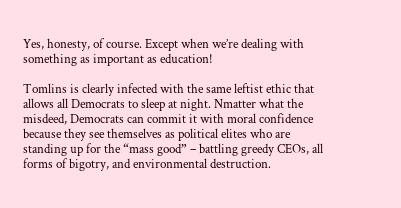Yes, honesty, of course. Except when we’re dealing with something as important as education!

Tomlins is clearly infected with the same leftist ethic that allows all Democrats to sleep at night. Nmatter what the misdeed, Democrats can commit it with moral confidence because they see themselves as political elites who are standing up for the “mass good” – battling greedy CEOs, all forms of bigotry, and environmental destruction.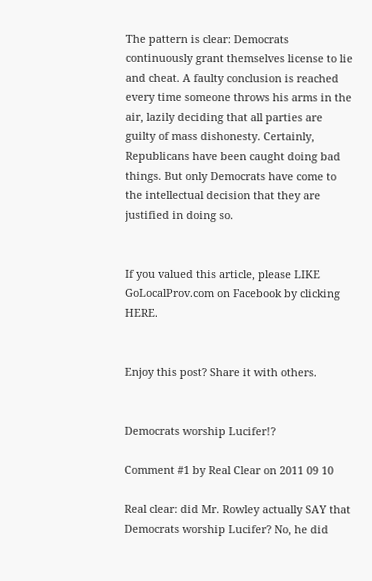The pattern is clear: Democrats continuously grant themselves license to lie and cheat. A faulty conclusion is reached every time someone throws his arms in the air, lazily deciding that all parties are guilty of mass dishonesty. Certainly, Republicans have been caught doing bad things. But only Democrats have come to the intellectual decision that they are justified in doing so.


If you valued this article, please LIKE GoLocalProv.com on Facebook by clicking HERE.


Enjoy this post? Share it with others.


Democrats worship Lucifer!?

Comment #1 by Real Clear on 2011 09 10

Real clear: did Mr. Rowley actually SAY that Democrats worship Lucifer? No, he did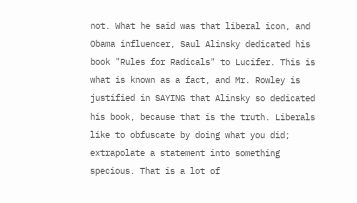not. What he said was that liberal icon, and Obama influencer, Saul Alinsky dedicated his book "Rules for Radicals" to Lucifer. This is what is known as a fact, and Mr. Rowley is justified in SAYING that Alinsky so dedicated his book, because that is the truth. Liberals like to obfuscate by doing what you did; extrapolate a statement into something specious. That is a lot of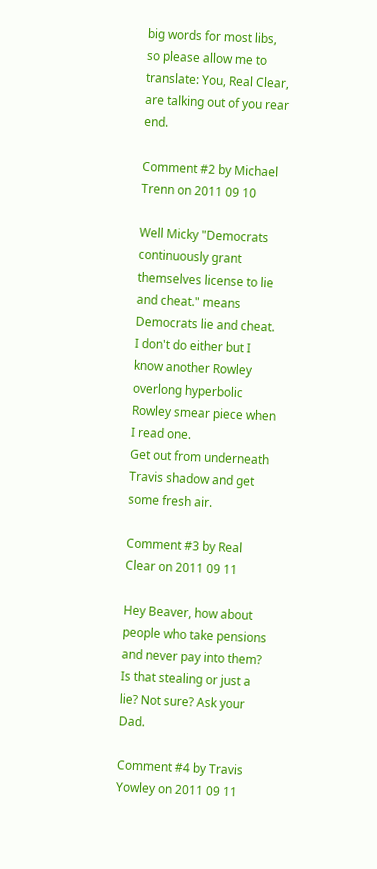big words for most libs, so please allow me to translate: You, Real Clear, are talking out of you rear end.

Comment #2 by Michael Trenn on 2011 09 10

Well Micky "Democrats continuously grant themselves license to lie and cheat." means Democrats lie and cheat. I don't do either but I know another Rowley overlong hyperbolic Rowley smear piece when I read one.
Get out from underneath Travis shadow and get some fresh air.

Comment #3 by Real Clear on 2011 09 11

Hey Beaver, how about people who take pensions and never pay into them? Is that stealing or just a lie? Not sure? Ask your Dad.

Comment #4 by Travis Yowley on 2011 09 11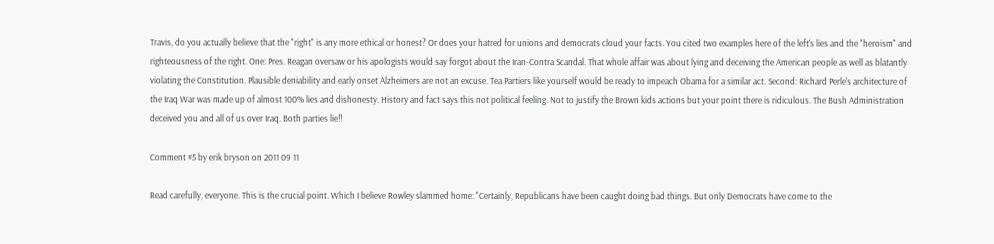Travis, do you actually believe that the "right" is any more ethical or honest? Or does your hatred for unions and democrats cloud your facts. You cited two examples here of the left's lies and the "heroism" and righteousness of the right. One: Pres. Reagan oversaw or his apologists would say forgot about the Iran-Contra Scandal. That whole affair was about lying and deceiving the American people as well as blatantly violating the Constitution. Plausible deniability and early onset Alzheimers are not an excuse. Tea Partiers like yourself would be ready to impeach Obama for a similar act. Second: Richard Perle's architecture of the Iraq War was made up of almost 100% lies and dishonesty. History and fact says this not political feeling. Not to justify the Brown kids actions but your point there is ridiculous. The Bush Administration deceived you and all of us over Iraq. Both parties lie!!

Comment #5 by erik bryson on 2011 09 11

Read carefully, everyone. This is the crucial point. Which I believe Rowley slammed home: "Certainly, Republicans have been caught doing bad things. But only Democrats have come to the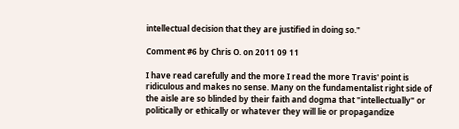intellectual decision that they are justified in doing so."

Comment #6 by Chris O. on 2011 09 11

I have read carefully and the more I read the more Travis' point is ridiculous and makes no sense. Many on the fundamentalist right side of the aisle are so blinded by their faith and dogma that "intellectually" or politically or ethically or whatever they will lie or propagandize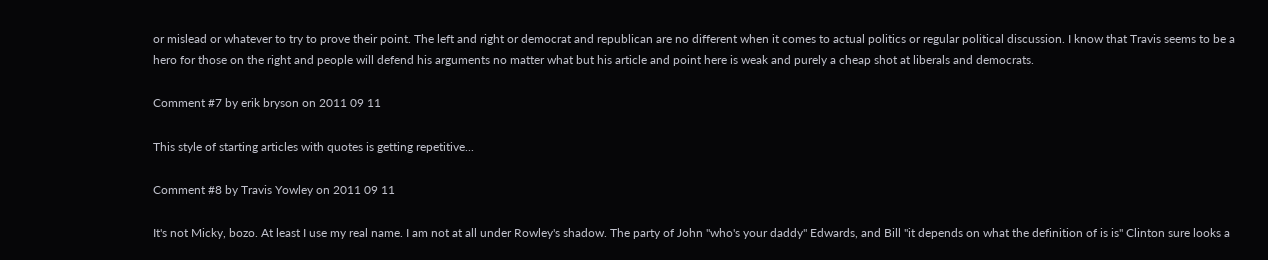or mislead or whatever to try to prove their point. The left and right or democrat and republican are no different when it comes to actual politics or regular political discussion. I know that Travis seems to be a hero for those on the right and people will defend his arguments no matter what but his article and point here is weak and purely a cheap shot at liberals and democrats.

Comment #7 by erik bryson on 2011 09 11

This style of starting articles with quotes is getting repetitive...

Comment #8 by Travis Yowley on 2011 09 11

It's not Micky, bozo. At least I use my real name. I am not at all under Rowley's shadow. The party of John "who's your daddy" Edwards, and Bill "it depends on what the definition of is is" Clinton sure looks a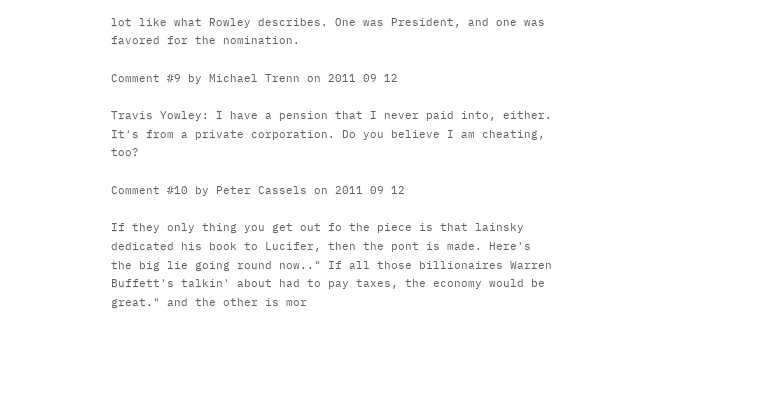lot like what Rowley describes. One was President, and one was favored for the nomination.

Comment #9 by Michael Trenn on 2011 09 12

Travis Yowley: I have a pension that I never paid into, either. It's from a private corporation. Do you believe I am cheating, too?

Comment #10 by Peter Cassels on 2011 09 12

If they only thing you get out fo the piece is that lainsky dedicated his book to Lucifer, then the pont is made. Here's the big lie going round now.." If all those billionaires Warren Buffett's talkin' about had to pay taxes, the economy would be great." and the other is mor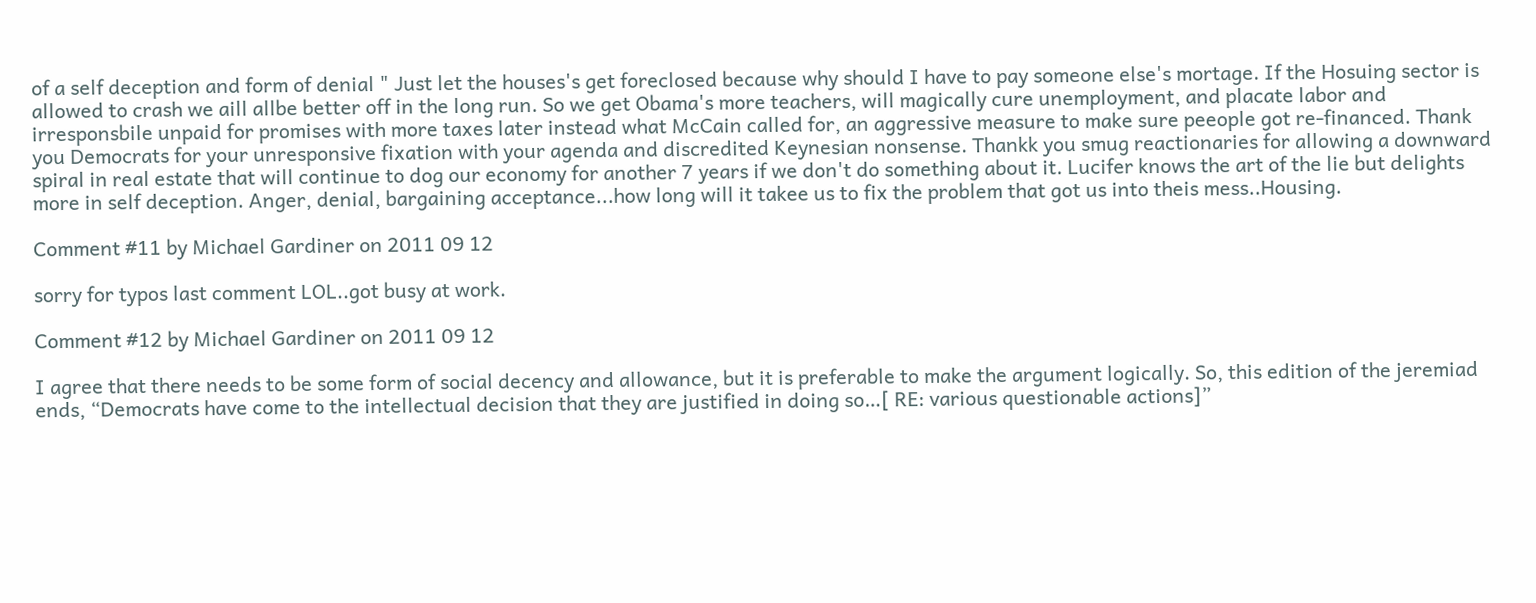of a self deception and form of denial " Just let the houses's get foreclosed because why should I have to pay someone else's mortage. If the Hosuing sector is allowed to crash we aill allbe better off in the long run. So we get Obama's more teachers, will magically cure unemployment, and placate labor and irresponsbile unpaid for promises with more taxes later instead what McCain called for, an aggressive measure to make sure peeople got re-financed. Thank you Democrats for your unresponsive fixation with your agenda and discredited Keynesian nonsense. Thankk you smug reactionaries for allowing a downward spiral in real estate that will continue to dog our economy for another 7 years if we don't do something about it. Lucifer knows the art of the lie but delights more in self deception. Anger, denial, bargaining acceptance...how long will it takee us to fix the problem that got us into theis mess..Housing.

Comment #11 by Michael Gardiner on 2011 09 12

sorry for typos last comment LOL..got busy at work.

Comment #12 by Michael Gardiner on 2011 09 12

I agree that there needs to be some form of social decency and allowance, but it is preferable to make the argument logically. So, this edition of the jeremiad ends, “Democrats have come to the intellectual decision that they are justified in doing so…[ RE: various questionable actions]”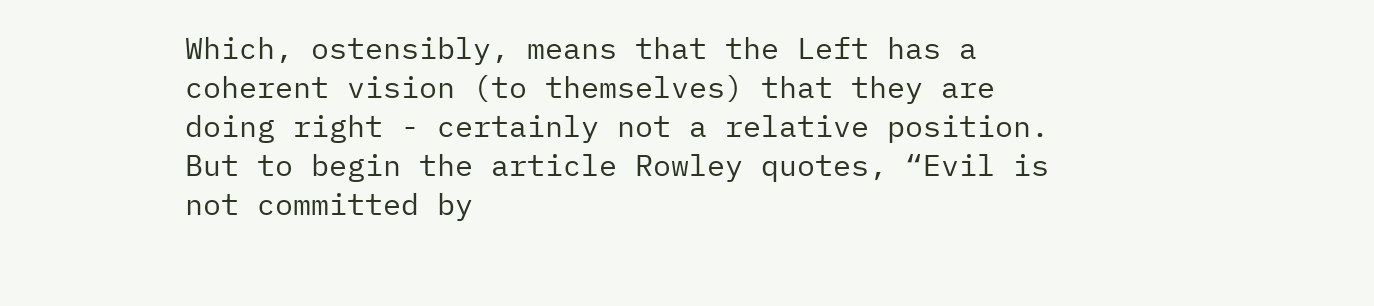Which, ostensibly, means that the Left has a coherent vision (to themselves) that they are doing right - certainly not a relative position. But to begin the article Rowley quotes, “Evil is not committed by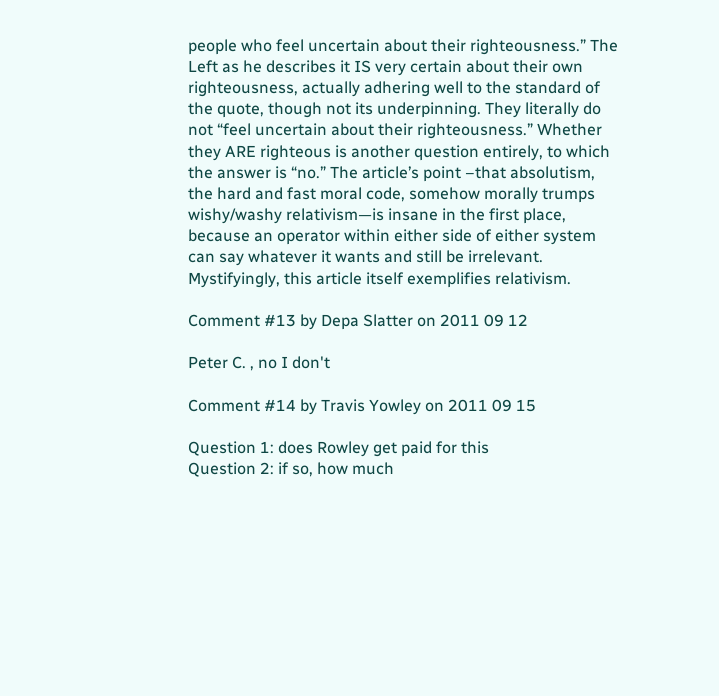people who feel uncertain about their righteousness.” The Left as he describes it IS very certain about their own righteousness, actually adhering well to the standard of the quote, though not its underpinning. They literally do not “feel uncertain about their righteousness.” Whether they ARE righteous is another question entirely, to which the answer is “no.” The article’s point –that absolutism, the hard and fast moral code, somehow morally trumps wishy/washy relativism—is insane in the first place, because an operator within either side of either system can say whatever it wants and still be irrelevant. Mystifyingly, this article itself exemplifies relativism.

Comment #13 by Depa Slatter on 2011 09 12

Peter C. , no I don't

Comment #14 by Travis Yowley on 2011 09 15

Question 1: does Rowley get paid for this
Question 2: if so, how much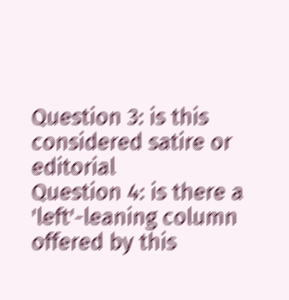Question 3: is this considered satire or editorial
Question 4: is there a 'left'-leaning column offered by this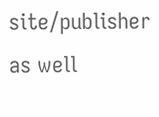site/publisher as well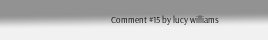Comment #15 by lucy williams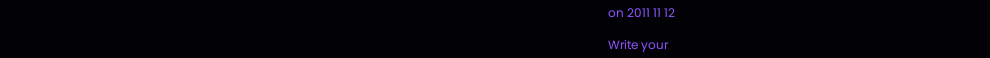on 2011 11 12

Write your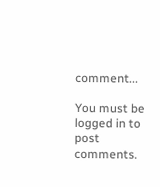comment...

You must be logged in to post comments.